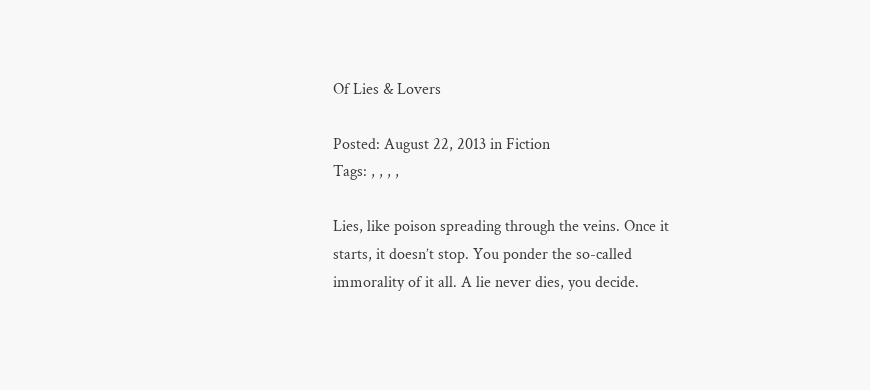Of Lies & Lovers

Posted: August 22, 2013 in Fiction
Tags: , , , ,

Lies, like poison spreading through the veins. Once it starts, it doesn’t stop. You ponder the so-called immorality of it all. A lie never dies, you decide.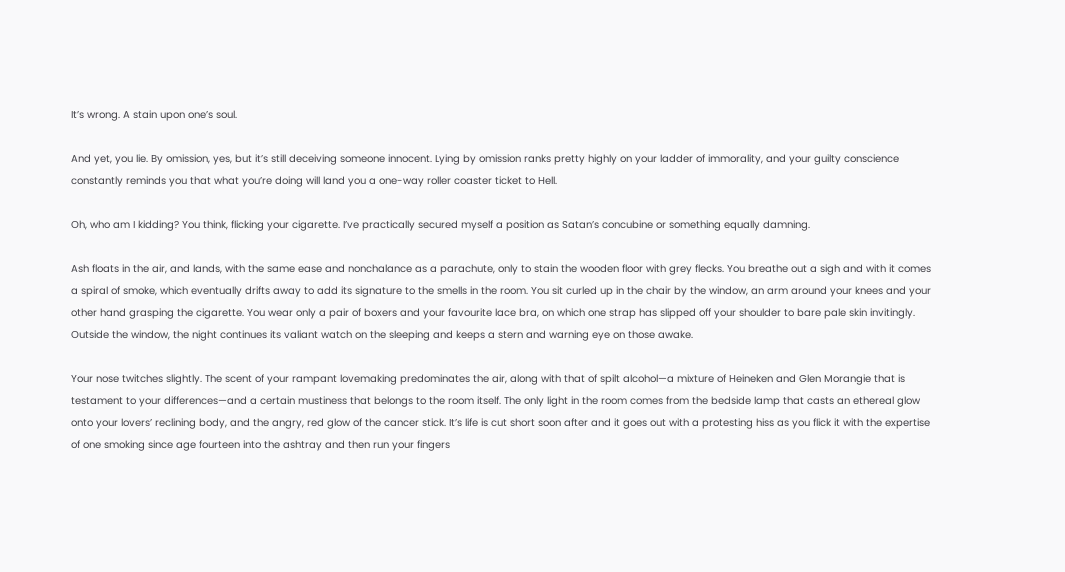It’s wrong. A stain upon one’s soul.

And yet, you lie. By omission, yes, but it’s still deceiving someone innocent. Lying by omission ranks pretty highly on your ladder of immorality, and your guilty conscience constantly reminds you that what you’re doing will land you a one-way roller coaster ticket to Hell.

Oh, who am I kidding? You think, flicking your cigarette. I’ve practically secured myself a position as Satan’s concubine or something equally damning.

Ash floats in the air, and lands, with the same ease and nonchalance as a parachute, only to stain the wooden floor with grey flecks. You breathe out a sigh and with it comes a spiral of smoke, which eventually drifts away to add its signature to the smells in the room. You sit curled up in the chair by the window, an arm around your knees and your other hand grasping the cigarette. You wear only a pair of boxers and your favourite lace bra, on which one strap has slipped off your shoulder to bare pale skin invitingly. Outside the window, the night continues its valiant watch on the sleeping and keeps a stern and warning eye on those awake.

Your nose twitches slightly. The scent of your rampant lovemaking predominates the air, along with that of spilt alcohol—a mixture of Heineken and Glen Morangie that is testament to your differences—and a certain mustiness that belongs to the room itself. The only light in the room comes from the bedside lamp that casts an ethereal glow onto your lovers’ reclining body, and the angry, red glow of the cancer stick. It’s life is cut short soon after and it goes out with a protesting hiss as you flick it with the expertise of one smoking since age fourteen into the ashtray and then run your fingers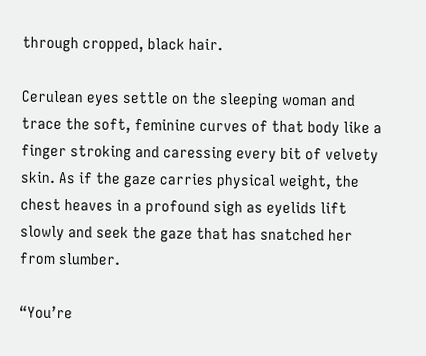through cropped, black hair.

Cerulean eyes settle on the sleeping woman and trace the soft, feminine curves of that body like a finger stroking and caressing every bit of velvety skin. As if the gaze carries physical weight, the chest heaves in a profound sigh as eyelids lift slowly and seek the gaze that has snatched her from slumber.

“You’re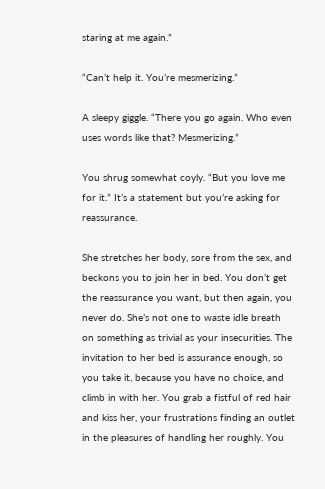staring at me again.”

“Can’t help it. You’re mesmerizing.”

A sleepy giggle. “There you go again. Who even uses words like that? Mesmerizing.”

You shrug somewhat coyly. “But you love me for it.” It’s a statement but you’re asking for reassurance.

She stretches her body, sore from the sex, and beckons you to join her in bed. You don’t get the reassurance you want, but then again, you never do. She’s not one to waste idle breath on something as trivial as your insecurities. The invitation to her bed is assurance enough, so you take it, because you have no choice, and climb in with her. You grab a fistful of red hair and kiss her, your frustrations finding an outlet in the pleasures of handling her roughly. You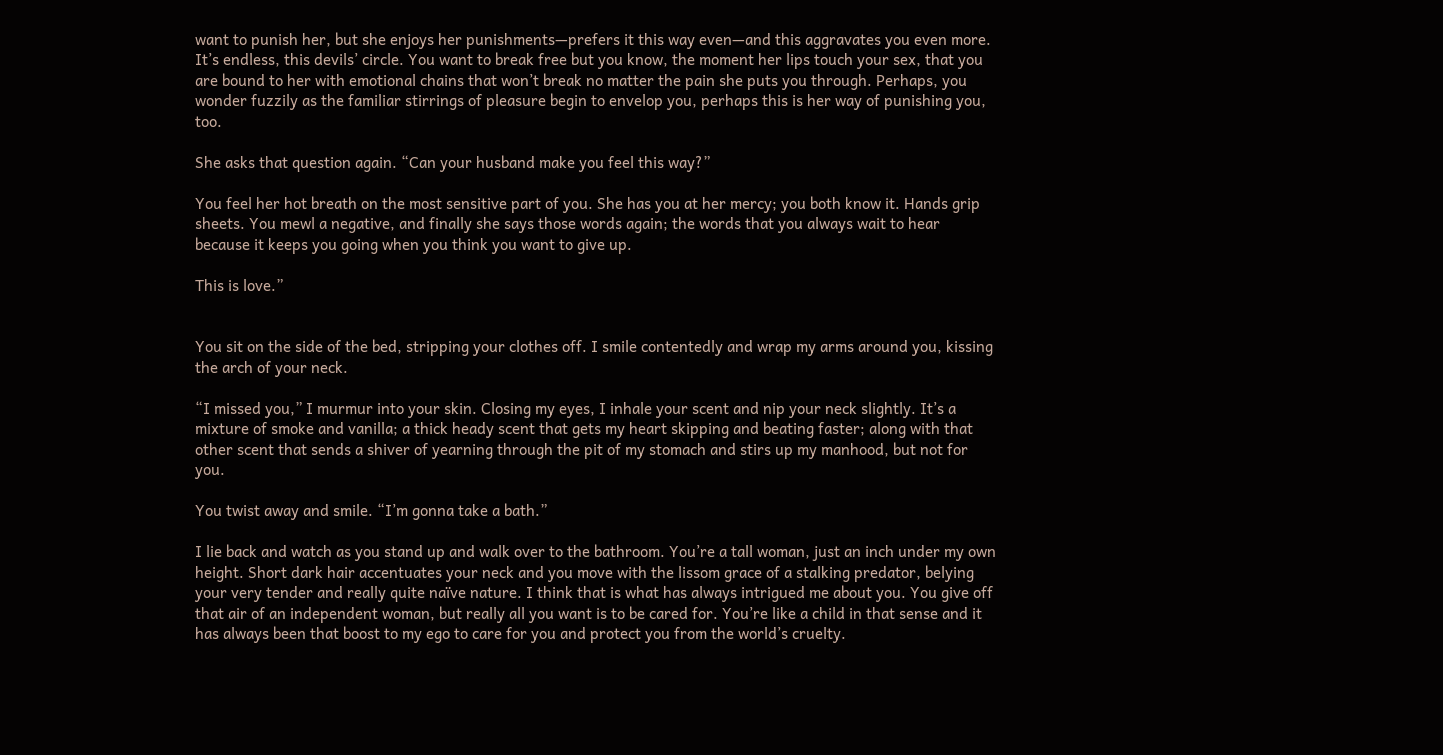want to punish her, but she enjoys her punishments—prefers it this way even—and this aggravates you even more. It’s endless, this devils’ circle. You want to break free but you know, the moment her lips touch your sex, that you are bound to her with emotional chains that won’t break no matter the pain she puts you through. Perhaps, you wonder fuzzily as the familiar stirrings of pleasure begin to envelop you, perhaps this is her way of punishing you, too.

She asks that question again. “Can your husband make you feel this way?”

You feel her hot breath on the most sensitive part of you. She has you at her mercy; you both know it. Hands grip sheets. You mewl a negative, and finally she says those words again; the words that you always wait to hear because it keeps you going when you think you want to give up.

This is love.”


You sit on the side of the bed, stripping your clothes off. I smile contentedly and wrap my arms around you, kissing the arch of your neck.

“I missed you,” I murmur into your skin. Closing my eyes, I inhale your scent and nip your neck slightly. It’s a mixture of smoke and vanilla; a thick heady scent that gets my heart skipping and beating faster; along with that other scent that sends a shiver of yearning through the pit of my stomach and stirs up my manhood, but not for you.

You twist away and smile. “I’m gonna take a bath.”

I lie back and watch as you stand up and walk over to the bathroom. You’re a tall woman, just an inch under my own height. Short dark hair accentuates your neck and you move with the lissom grace of a stalking predator, belying your very tender and really quite naïve nature. I think that is what has always intrigued me about you. You give off that air of an independent woman, but really all you want is to be cared for. You’re like a child in that sense and it has always been that boost to my ego to care for you and protect you from the world’s cruelty.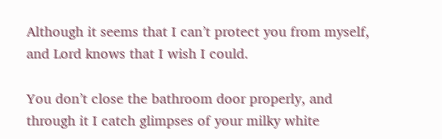Although it seems that I can’t protect you from myself, and Lord knows that I wish I could.

You don’t close the bathroom door properly, and through it I catch glimpses of your milky white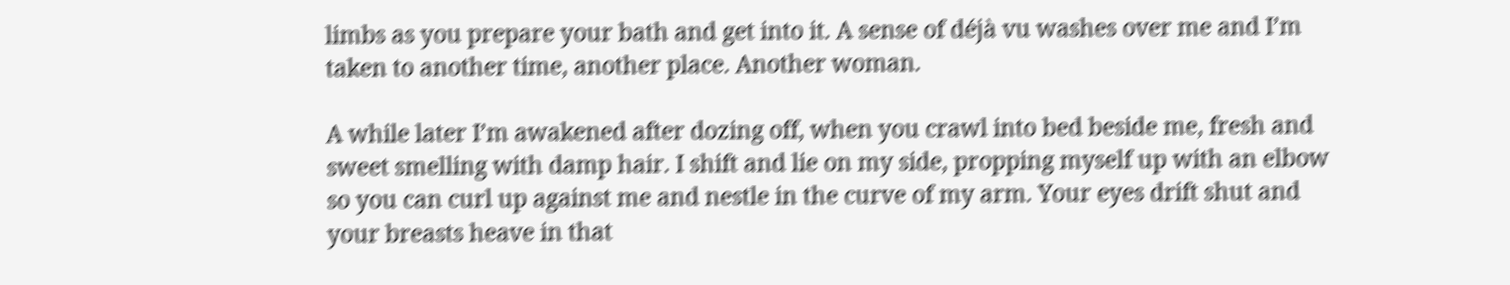limbs as you prepare your bath and get into it. A sense of déjà vu washes over me and I’m taken to another time, another place. Another woman.

A while later I’m awakened after dozing off, when you crawl into bed beside me, fresh and sweet smelling with damp hair. I shift and lie on my side, propping myself up with an elbow so you can curl up against me and nestle in the curve of my arm. Your eyes drift shut and your breasts heave in that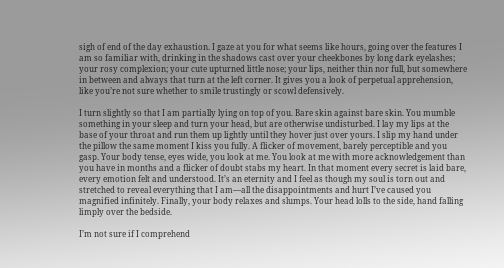sigh of end of the day exhaustion. I gaze at you for what seems like hours, going over the features I am so familiar with, drinking in the shadows cast over your cheekbones by long dark eyelashes; your rosy complexion; your cute upturned little nose; your lips, neither thin nor full, but somewhere in between and always that turn at the left corner. It gives you a look of perpetual apprehension, like you’re not sure whether to smile trustingly or scowl defensively.

I turn slightly so that I am partially lying on top of you. Bare skin against bare skin. You mumble something in your sleep and turn your head, but are otherwise undisturbed. I lay my lips at the base of your throat and run them up lightly until they hover just over yours. I slip my hand under the pillow the same moment I kiss you fully. A flicker of movement, barely perceptible and you gasp. Your body tense, eyes wide, you look at me. You look at me with more acknowledgement than you have in months and a flicker of doubt stabs my heart. In that moment every secret is laid bare, every emotion felt and understood. It’s an eternity and I feel as though my soul is torn out and stretched to reveal everything that I am—all the disappointments and hurt I’ve caused you magnified infinitely. Finally, your body relaxes and slumps. Your head lolls to the side, hand falling limply over the bedside.

I’m not sure if I comprehend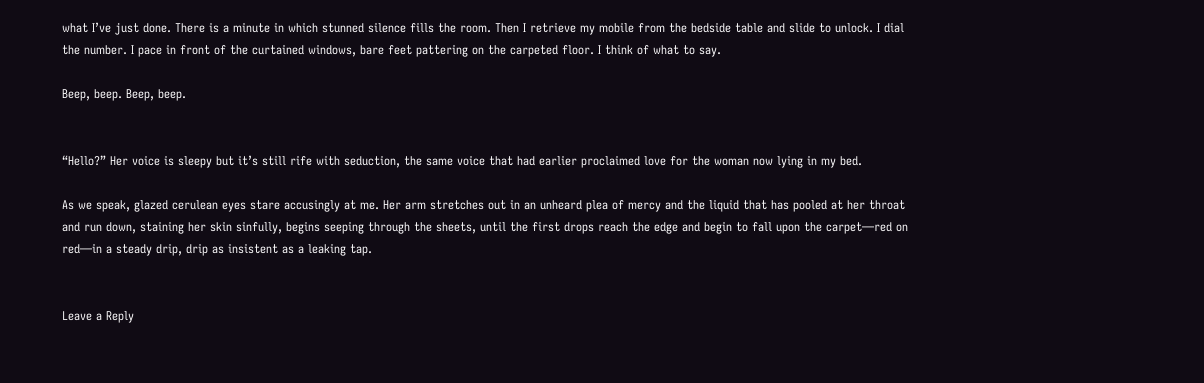what I’ve just done. There is a minute in which stunned silence fills the room. Then I retrieve my mobile from the bedside table and slide to unlock. I dial the number. I pace in front of the curtained windows, bare feet pattering on the carpeted floor. I think of what to say.

Beep, beep. Beep, beep.


“Hello?” Her voice is sleepy but it’s still rife with seduction, the same voice that had earlier proclaimed love for the woman now lying in my bed.

As we speak, glazed cerulean eyes stare accusingly at me. Her arm stretches out in an unheard plea of mercy and the liquid that has pooled at her throat and run down, staining her skin sinfully, begins seeping through the sheets, until the first drops reach the edge and begin to fall upon the carpet—red on red—in a steady drip, drip as insistent as a leaking tap.


Leave a Reply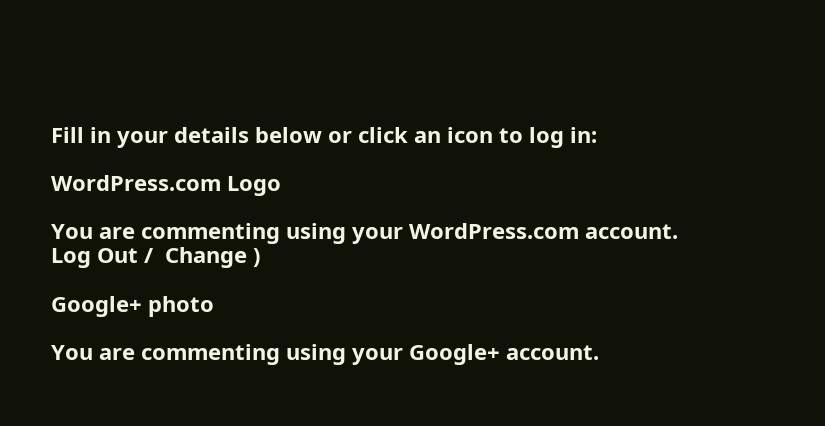Fill in your details below or click an icon to log in:

WordPress.com Logo

You are commenting using your WordPress.com account. Log Out /  Change )

Google+ photo

You are commenting using your Google+ account.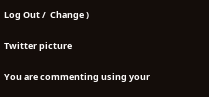Log Out /  Change )

Twitter picture

You are commenting using your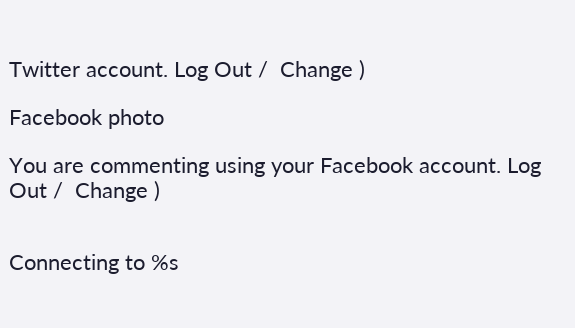Twitter account. Log Out /  Change )

Facebook photo

You are commenting using your Facebook account. Log Out /  Change )


Connecting to %s